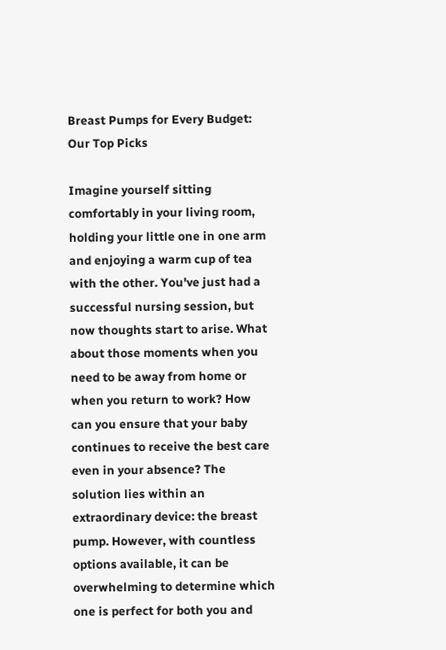Breast Pumps for Every Budget: Our Top Picks

Imagine yourself sitting comfortably in your living room, holding your little one in one arm and enjoying a warm cup of tea with the other. You've just had a successful nursing session, but now thoughts start to arise. What about those moments when you need to be away from home or when you return to work? How can you ensure that your baby continues to receive the best care even in your absence? The solution lies within an extraordinary device: the breast pump. However, with countless options available, it can be overwhelming to determine which one is perfect for both you and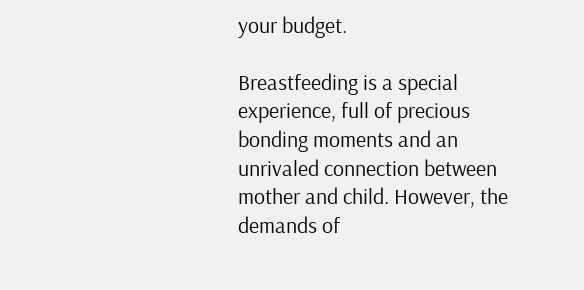your budget.

Breastfeeding is a special experience, full of precious bonding moments and an unrivaled connection between mother and child. However, the demands of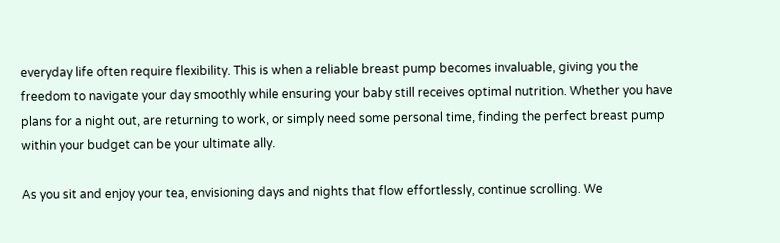everyday life often require flexibility. This is when a reliable breast pump becomes invaluable, giving you the freedom to navigate your day smoothly while ensuring your baby still receives optimal nutrition. Whether you have plans for a night out, are returning to work, or simply need some personal time, finding the perfect breast pump within your budget can be your ultimate ally.

As you sit and enjoy your tea, envisioning days and nights that flow effortlessly, continue scrolling. We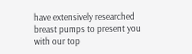have extensively researched breast pumps to present you with our top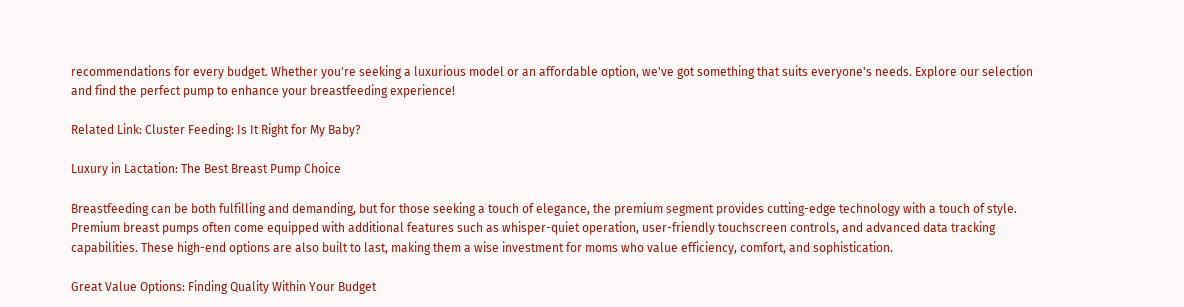recommendations for every budget. Whether you're seeking a luxurious model or an affordable option, we've got something that suits everyone's needs. Explore our selection and find the perfect pump to enhance your breastfeeding experience!

Related Link: Cluster Feeding: Is It Right for My Baby?

Luxury in Lactation: The Best Breast Pump Choice

Breastfeeding can be both fulfilling and demanding, but for those seeking a touch of elegance, the premium segment provides cutting-edge technology with a touch of style. Premium breast pumps often come equipped with additional features such as whisper-quiet operation, user-friendly touchscreen controls, and advanced data tracking capabilities. These high-end options are also built to last, making them a wise investment for moms who value efficiency, comfort, and sophistication.

Great Value Options: Finding Quality Within Your Budget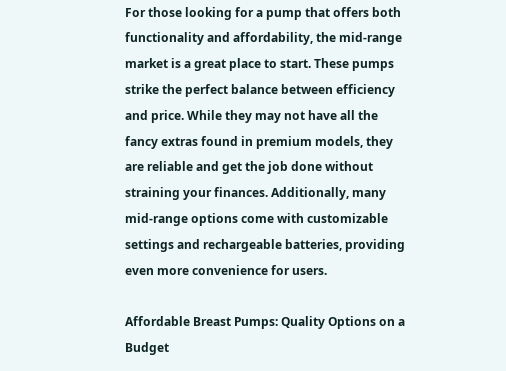For those looking for a pump that offers both functionality and affordability, the mid-range market is a great place to start. These pumps strike the perfect balance between efficiency and price. While they may not have all the fancy extras found in premium models, they are reliable and get the job done without straining your finances. Additionally, many mid-range options come with customizable settings and rechargeable batteries, providing even more convenience for users.

Affordable Breast Pumps: Quality Options on a Budget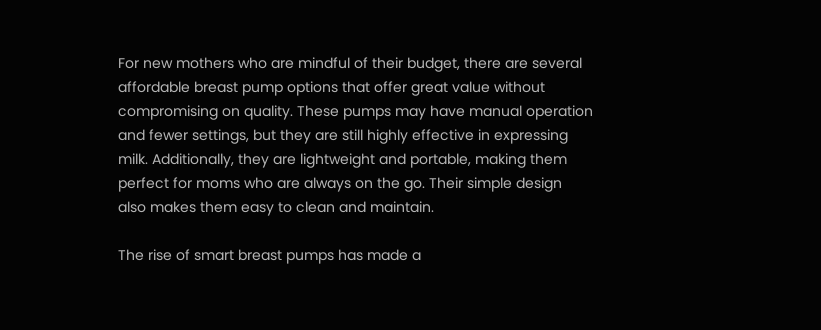For new mothers who are mindful of their budget, there are several affordable breast pump options that offer great value without compromising on quality. These pumps may have manual operation and fewer settings, but they are still highly effective in expressing milk. Additionally, they are lightweight and portable, making them perfect for moms who are always on the go. Their simple design also makes them easy to clean and maintain.

The rise of smart breast pumps has made a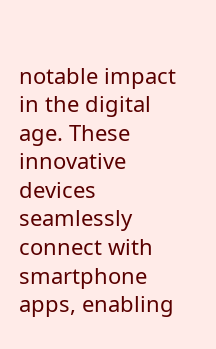notable impact in the digital age. These innovative devices seamlessly connect with smartphone apps, enabling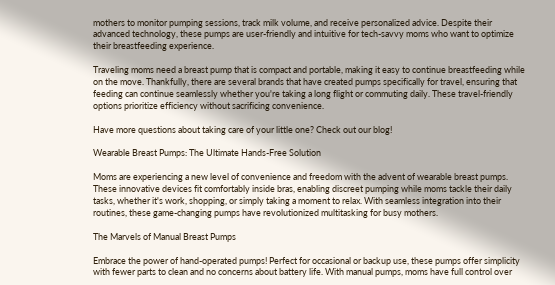mothers to monitor pumping sessions, track milk volume, and receive personalized advice. Despite their advanced technology, these pumps are user-friendly and intuitive for tech-savvy moms who want to optimize their breastfeeding experience.

Traveling moms need a breast pump that is compact and portable, making it easy to continue breastfeeding while on the move. Thankfully, there are several brands that have created pumps specifically for travel, ensuring that feeding can continue seamlessly whether you're taking a long flight or commuting daily. These travel-friendly options prioritize efficiency without sacrificing convenience.

Have more questions about taking care of your little one? Check out our blog!

Wearable Breast Pumps: The Ultimate Hands-Free Solution

Moms are experiencing a new level of convenience and freedom with the advent of wearable breast pumps. These innovative devices fit comfortably inside bras, enabling discreet pumping while moms tackle their daily tasks, whether it's work, shopping, or simply taking a moment to relax. With seamless integration into their routines, these game-changing pumps have revolutionized multitasking for busy mothers.

The Marvels of Manual Breast Pumps

Embrace the power of hand-operated pumps! Perfect for occasional or backup use, these pumps offer simplicity with fewer parts to clean and no concerns about battery life. With manual pumps, moms have full control over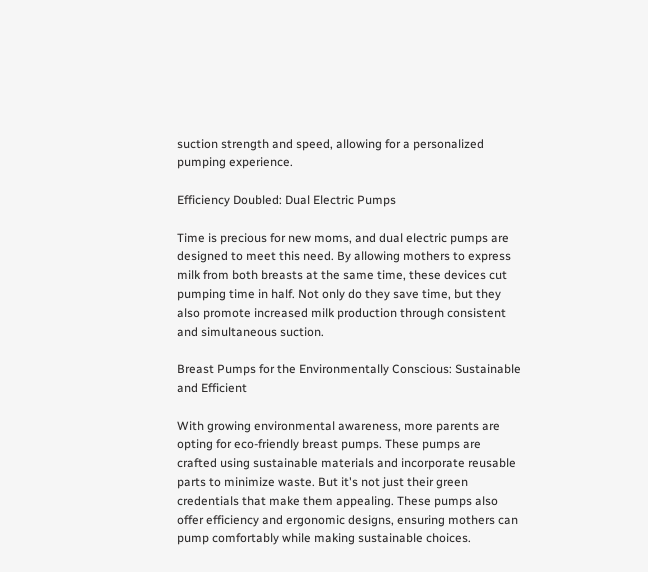suction strength and speed, allowing for a personalized pumping experience.

Efficiency Doubled: Dual Electric Pumps

Time is precious for new moms, and dual electric pumps are designed to meet this need. By allowing mothers to express milk from both breasts at the same time, these devices cut pumping time in half. Not only do they save time, but they also promote increased milk production through consistent and simultaneous suction.

Breast Pumps for the Environmentally Conscious: Sustainable and Efficient

With growing environmental awareness, more parents are opting for eco-friendly breast pumps. These pumps are crafted using sustainable materials and incorporate reusable parts to minimize waste. But it's not just their green credentials that make them appealing. These pumps also offer efficiency and ergonomic designs, ensuring mothers can pump comfortably while making sustainable choices.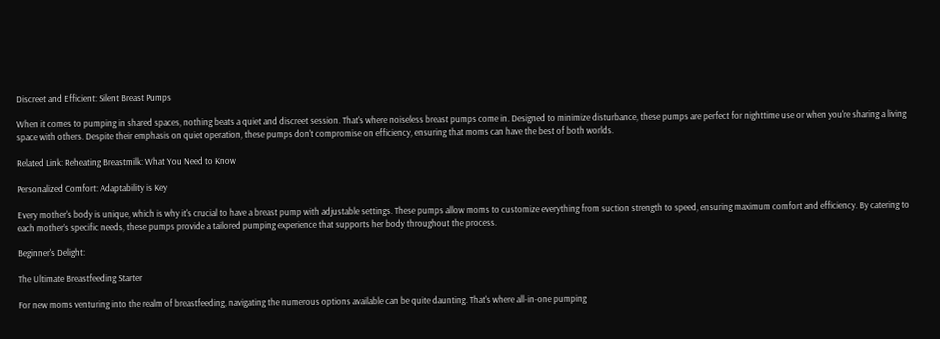Discreet and Efficient: Silent Breast Pumps

When it comes to pumping in shared spaces, nothing beats a quiet and discreet session. That's where noiseless breast pumps come in. Designed to minimize disturbance, these pumps are perfect for nighttime use or when you're sharing a living space with others. Despite their emphasis on quiet operation, these pumps don't compromise on efficiency, ensuring that moms can have the best of both worlds.

Related Link: Reheating Breastmilk: What You Need to Know

Personalized Comfort: Adaptability is Key

Every mother's body is unique, which is why it's crucial to have a breast pump with adjustable settings. These pumps allow moms to customize everything from suction strength to speed, ensuring maximum comfort and efficiency. By catering to each mother’s specific needs, these pumps provide a tailored pumping experience that supports her body throughout the process.

Beginner's Delight:

The Ultimate Breastfeeding Starter

For new moms venturing into the realm of breastfeeding, navigating the numerous options available can be quite daunting. That's where all-in-one pumping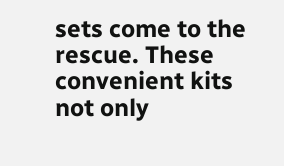sets come to the rescue. These convenient kits not only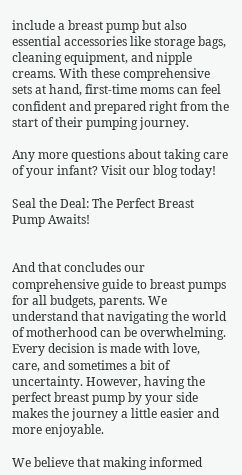include a breast pump but also essential accessories like storage bags, cleaning equipment, and nipple creams. With these comprehensive sets at hand, first-time moms can feel confident and prepared right from the start of their pumping journey.

Any more questions about taking care of your infant? Visit our blog today!

Seal the Deal: The Perfect Breast Pump Awaits!


And that concludes our comprehensive guide to breast pumps for all budgets, parents. We understand that navigating the world of motherhood can be overwhelming. Every decision is made with love, care, and sometimes a bit of uncertainty. However, having the perfect breast pump by your side makes the journey a little easier and more enjoyable.

We believe that making informed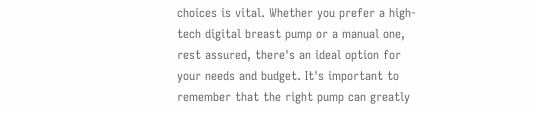choices is vital. Whether you prefer a high-tech digital breast pump or a manual one, rest assured, there's an ideal option for your needs and budget. It's important to remember that the right pump can greatly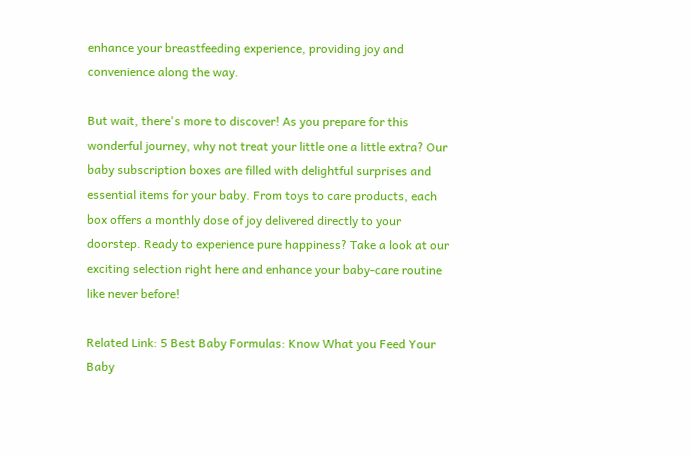enhance your breastfeeding experience, providing joy and convenience along the way.

But wait, there's more to discover! As you prepare for this wonderful journey, why not treat your little one a little extra? Our baby subscription boxes are filled with delightful surprises and essential items for your baby. From toys to care products, each box offers a monthly dose of joy delivered directly to your doorstep. Ready to experience pure happiness? Take a look at our exciting selection right here and enhance your baby-care routine like never before!

Related Link: 5 Best Baby Formulas: Know What you Feed Your Baby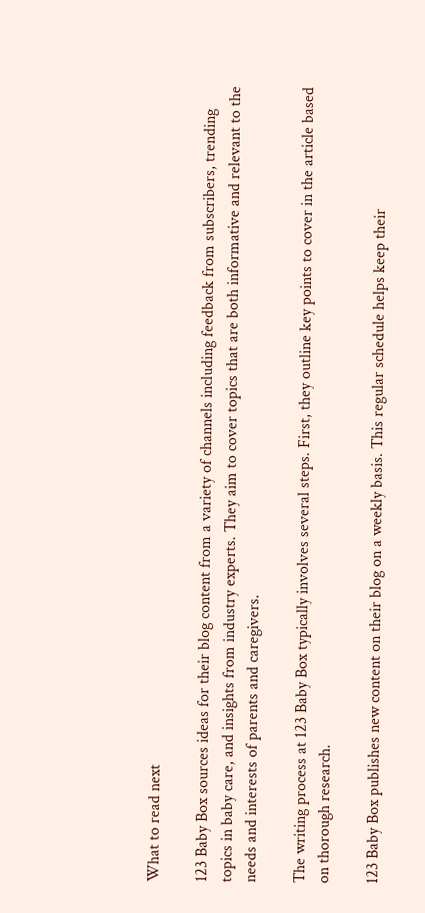What to read next

123 Baby Box sources ideas for their blog content from a variety of channels including feedback from subscribers, trending topics in baby care, and insights from industry experts. They aim to cover topics that are both informative and relevant to the needs and interests of parents and caregivers.

The writing process at 123 Baby Box typically involves several steps. First, they outline key points to cover in the article based on thorough research.

123 Baby Box publishes new content on their blog on a weekly basis. This regular schedule helps keep their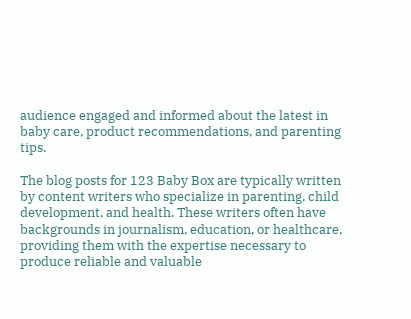audience engaged and informed about the latest in baby care, product recommendations, and parenting tips.

The blog posts for 123 Baby Box are typically written by content writers who specialize in parenting, child development, and health. These writers often have backgrounds in journalism, education, or healthcare, providing them with the expertise necessary to produce reliable and valuable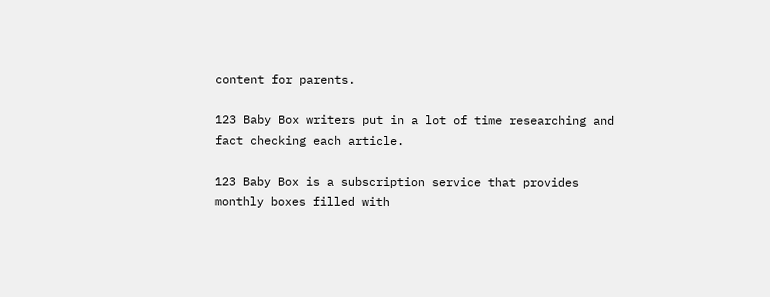content for parents.

123 Baby Box writers put in a lot of time researching and fact checking each article.

123 Baby Box is a subscription service that provides monthly boxes filled with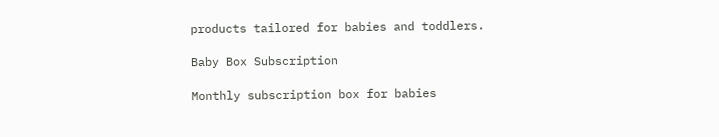products tailored for babies and toddlers.

Baby Box Subscription

Monthly subscription box for babies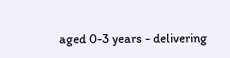aged 0-3 years - delivering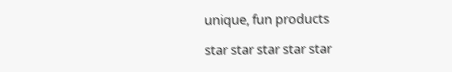unique, fun products

star star star star star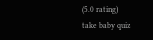(5.0 rating)
take baby quiz